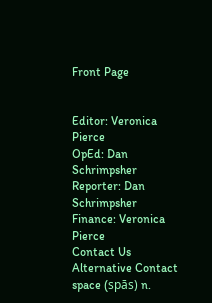Front Page


Editor: Veronica Pierce
OpEd: Dan Schrimpsher
Reporter: Dan Schrimpsher
Finance: Veronica Pierce
Contact Us Alternative Contact
space (spās) n.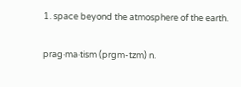1. space beyond the atmosphere of the earth.

prag·ma·tism (prgm-tzm) n.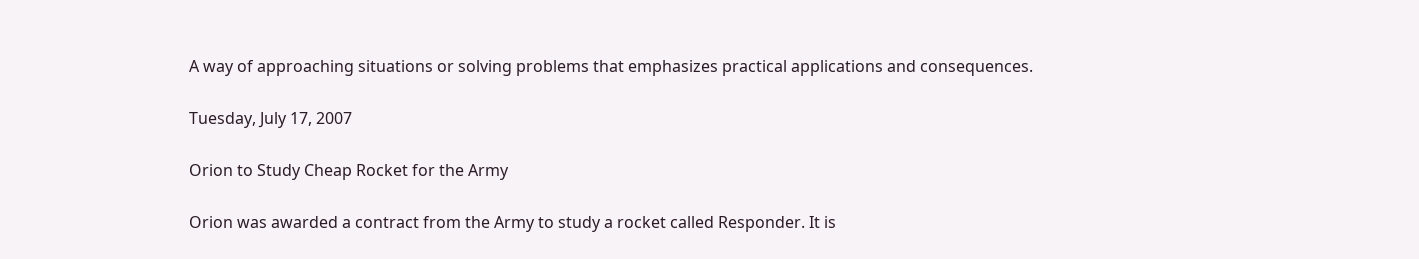A way of approaching situations or solving problems that emphasizes practical applications and consequences.

Tuesday, July 17, 2007

Orion to Study Cheap Rocket for the Army

Orion was awarded a contract from the Army to study a rocket called Responder. It is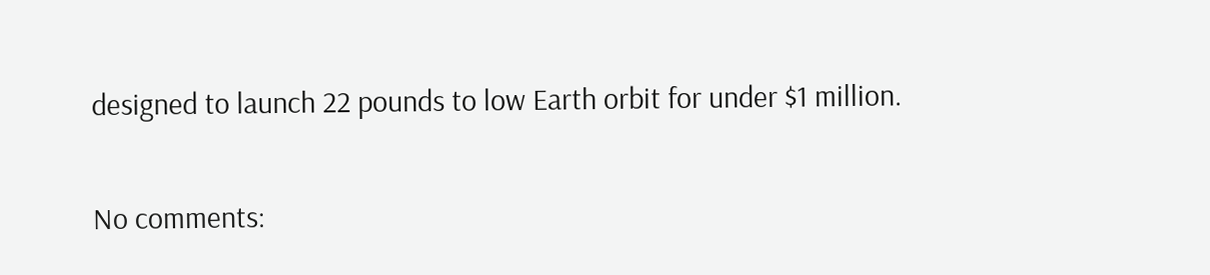designed to launch 22 pounds to low Earth orbit for under $1 million.

No comments: